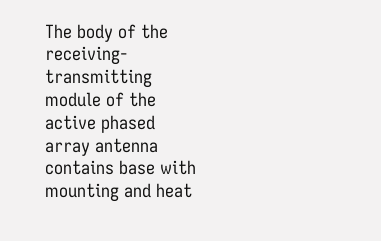The body of the receiving-transmitting module of the active phased array antenna contains base with mounting and heat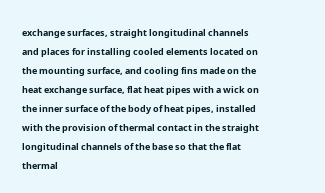exchange surfaces, straight longitudinal channels and places for installing cooled elements located on the mounting surface, and cooling fins made on the heat exchange surface, flat heat pipes with a wick on the inner surface of the body of heat pipes, installed with the provision of thermal contact in the straight longitudinal channels of the base so that the flat thermal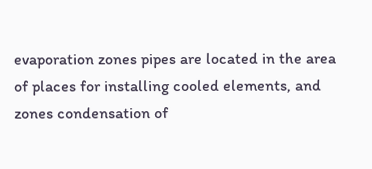evaporation zones pipes are located in the area of places for installing cooled elements, and zones condensation of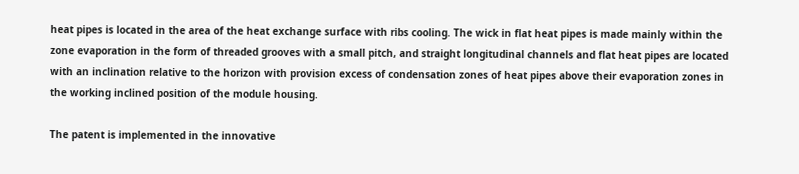heat pipes is located in the area of the heat exchange surface with ribs cooling. The wick in flat heat pipes is made mainly within the zone evaporation in the form of threaded grooves with a small pitch, and straight longitudinal channels and flat heat pipes are located with an inclination relative to the horizon with provision excess of condensation zones of heat pipes above their evaporation zones in the working inclined position of the module housing.

The patent is implemented in the innovative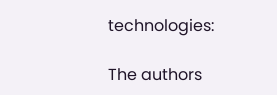technologies:

The authors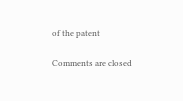of the patent

Comments are closed